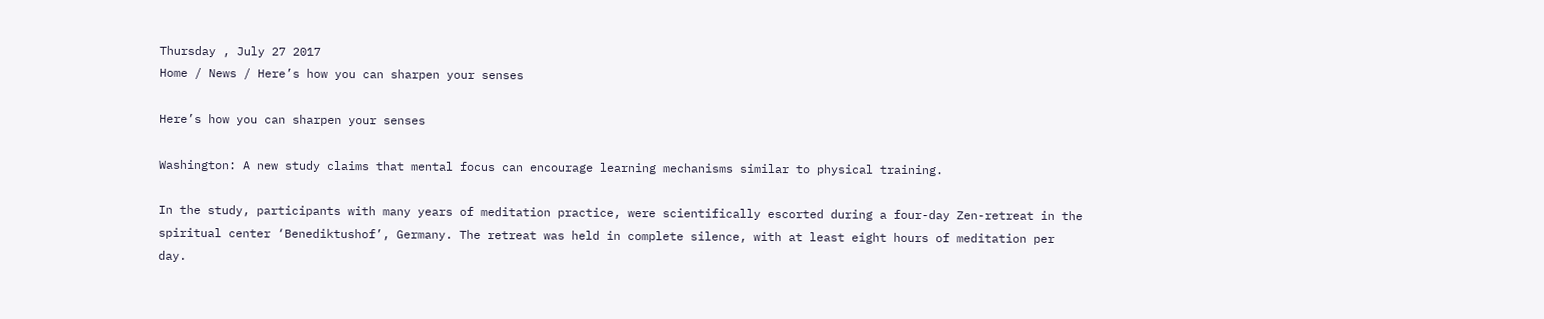Thursday , July 27 2017
Home / News / Here’s how you can sharpen your senses

Here’s how you can sharpen your senses

Washington: A new study claims that mental focus can encourage learning mechanisms similar to physical training.

In the study, participants with many years of meditation practice, were scientifically escorted during a four-day Zen-retreat in the spiritual center ‘Benediktushof’, Germany. The retreat was held in complete silence, with at least eight hours of meditation per day.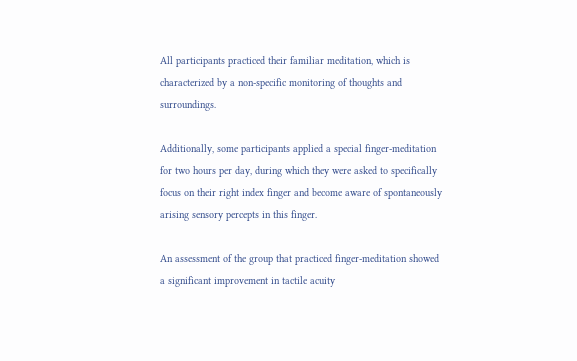All participants practiced their familiar meditation, which is characterized by a non-specific monitoring of thoughts and surroundings.

Additionally, some participants applied a special finger-meditation for two hours per day, during which they were asked to specifically focus on their right index finger and become aware of spontaneously arising sensory percepts in this finger.

An assessment of the group that practiced finger-meditation showed a significant improvement in tactile acuity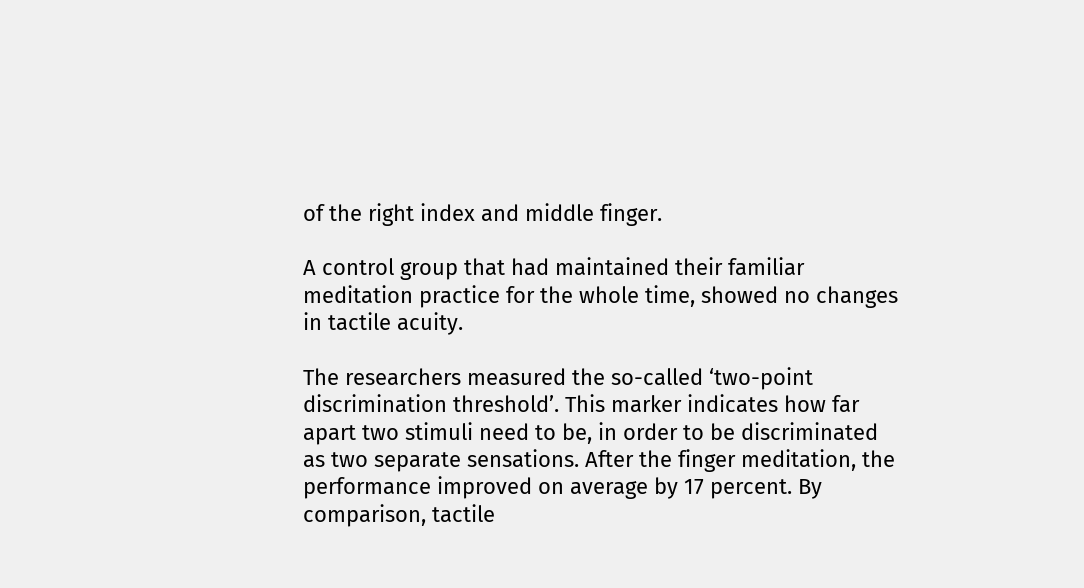of the right index and middle finger.

A control group that had maintained their familiar meditation practice for the whole time, showed no changes in tactile acuity.

The researchers measured the so-called ‘two-point discrimination threshold’. This marker indicates how far apart two stimuli need to be, in order to be discriminated as two separate sensations. After the finger meditation, the performance improved on average by 17 percent. By comparison, tactile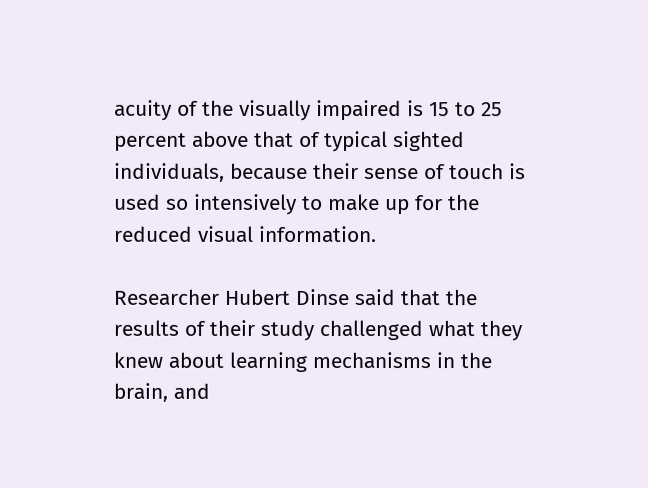acuity of the visually impaired is 15 to 25 percent above that of typical sighted individuals, because their sense of touch is used so intensively to make up for the reduced visual information.

Researcher Hubert Dinse said that the results of their study challenged what they knew about learning mechanisms in the brain, and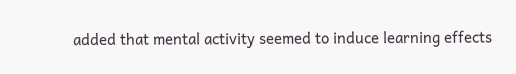added that mental activity seemed to induce learning effects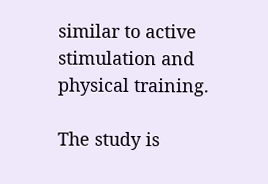similar to active stimulation and physical training.

The study is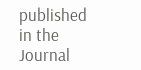published in the Journal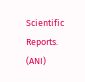Scientific Reports. (ANI)